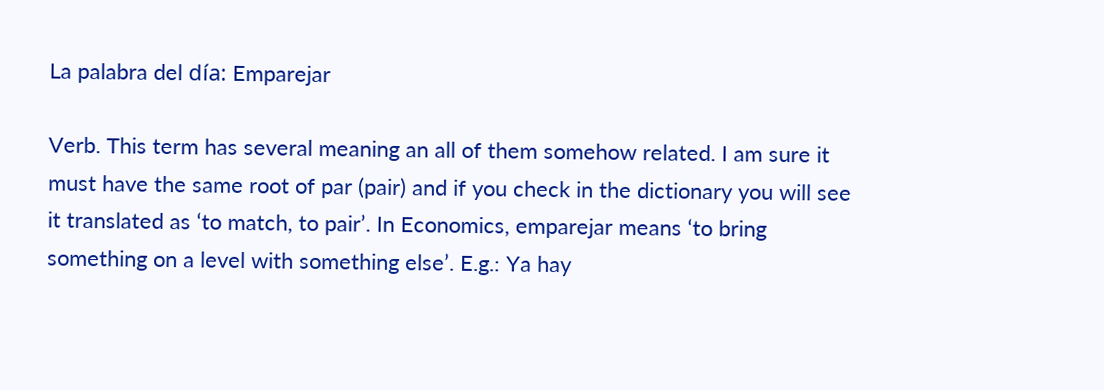La palabra del día: Emparejar

Verb. This term has several meaning an all of them somehow related. I am sure it must have the same root of par (pair) and if you check in the dictionary you will see it translated as ‘to match, to pair’. In Economics, emparejar means ‘to bring something on a level with something else’. E.g.: Ya hay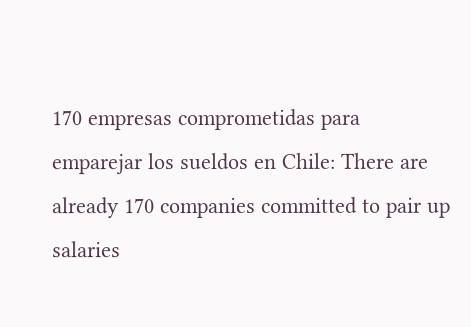170 empresas comprometidas para emparejar los sueldos en Chile: There are already 170 companies committed to pair up salaries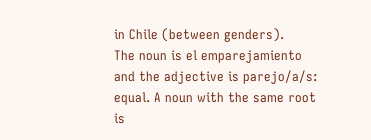in Chile (between genders).
The noun is el emparejamiento and the adjective is parejo/a/s: equal. A noun with the same root is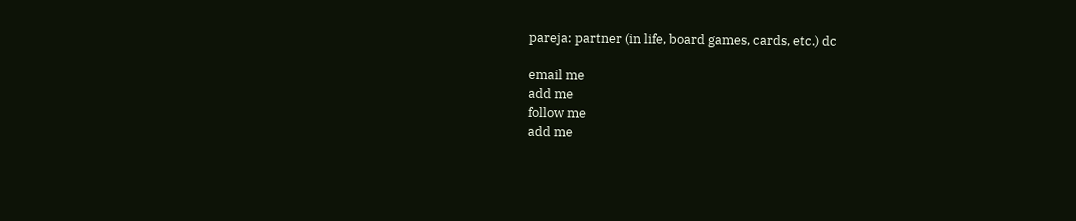pareja: partner (in life, board games, cards, etc.) dc

email me
add me
follow me
add me